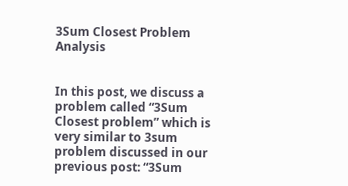3Sum Closest Problem Analysis


In this post, we discuss a problem called “3Sum Closest problem” which is very similar to 3sum problem discussed in our previous post: “3Sum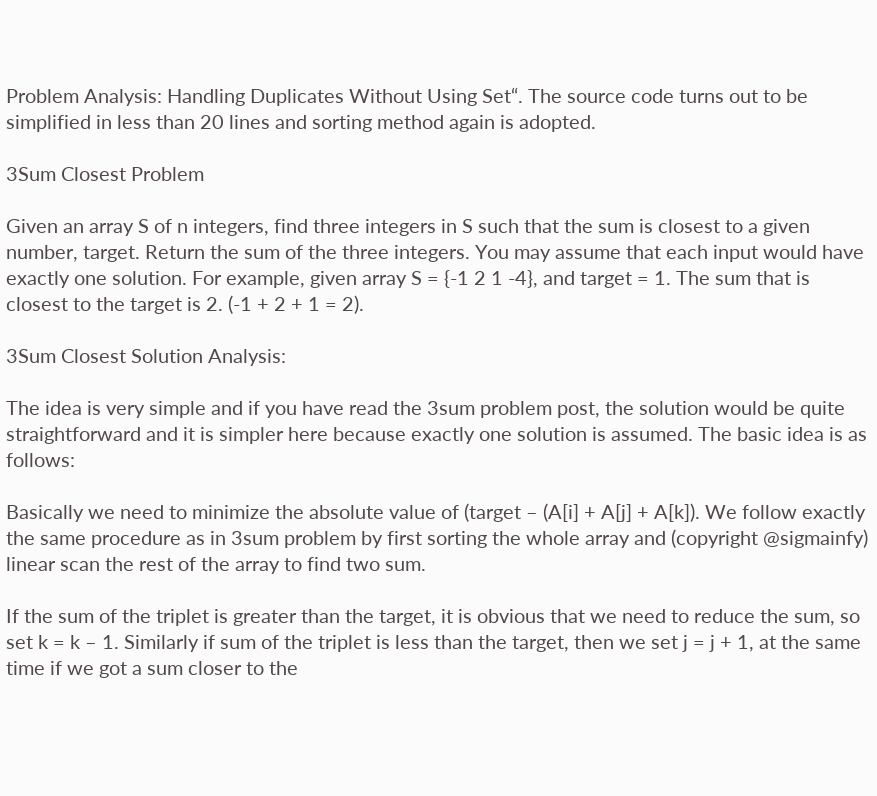Problem Analysis: Handling Duplicates Without Using Set“. The source code turns out to be simplified in less than 20 lines and sorting method again is adopted.

3Sum Closest Problem

Given an array S of n integers, find three integers in S such that the sum is closest to a given number, target. Return the sum of the three integers. You may assume that each input would have exactly one solution. For example, given array S = {-1 2 1 -4}, and target = 1. The sum that is closest to the target is 2. (-1 + 2 + 1 = 2).

3Sum Closest Solution Analysis:

The idea is very simple and if you have read the 3sum problem post, the solution would be quite straightforward and it is simpler here because exactly one solution is assumed. The basic idea is as follows:

Basically we need to minimize the absolute value of (target – (A[i] + A[j] + A[k]). We follow exactly the same procedure as in 3sum problem by first sorting the whole array and (copyright @sigmainfy) linear scan the rest of the array to find two sum.

If the sum of the triplet is greater than the target, it is obvious that we need to reduce the sum, so set k = k – 1. Similarly if sum of the triplet is less than the target, then we set j = j + 1, at the same time if we got a sum closer to the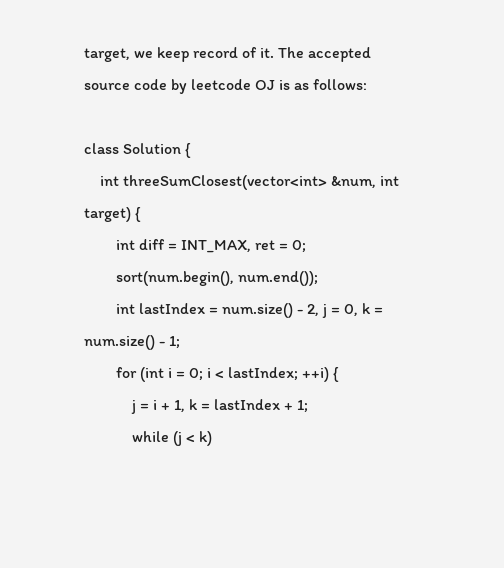target, we keep record of it. The accepted source code by leetcode OJ is as follows:

class Solution {
    int threeSumClosest(vector<int> &num, int target) {
        int diff = INT_MAX, ret = 0;
        sort(num.begin(), num.end());
        int lastIndex = num.size() - 2, j = 0, k = num.size() - 1;
        for (int i = 0; i < lastIndex; ++i) {
            j = i + 1, k = lastIndex + 1;
            while (j < k)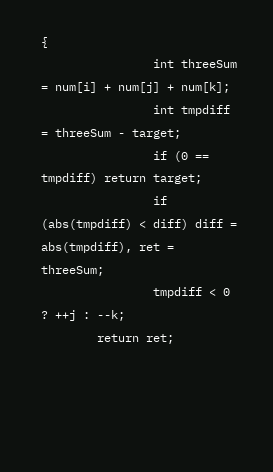{
                int threeSum = num[i] + num[j] + num[k];
                int tmpdiff = threeSum - target;
                if (0 == tmpdiff) return target;
                if (abs(tmpdiff) < diff) diff = abs(tmpdiff), ret = threeSum;
                tmpdiff < 0 ? ++j : --k;
        return ret;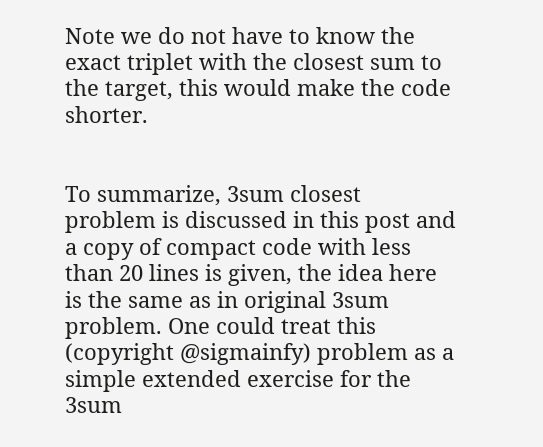Note we do not have to know the exact triplet with the closest sum to the target, this would make the code shorter.


To summarize, 3sum closest problem is discussed in this post and a copy of compact code with less than 20 lines is given, the idea here is the same as in original 3sum problem. One could treat this (copyright @sigmainfy) problem as a simple extended exercise for the 3sum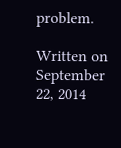problem.

Written on September 22, 2014